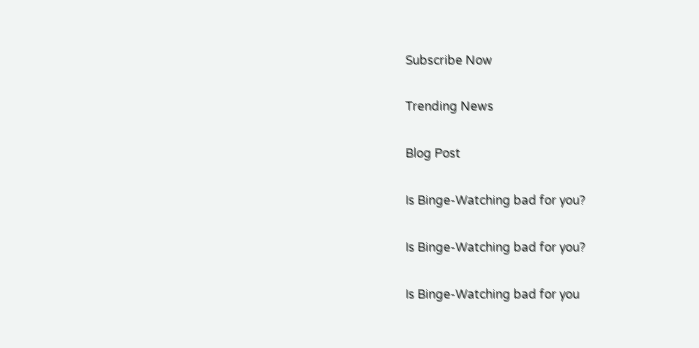Subscribe Now

Trending News

Blog Post

Is Binge-Watching bad for you?

Is Binge-Watching bad for you?

Is Binge-Watching bad for you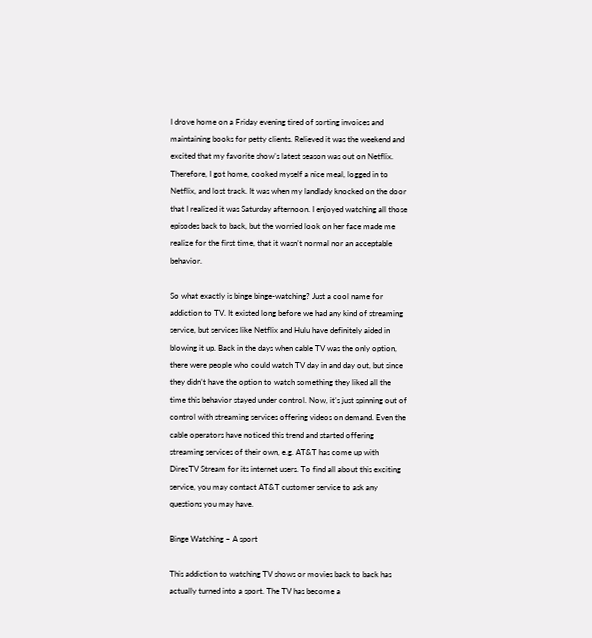I drove home on a Friday evening tired of sorting invoices and maintaining books for petty clients. Relieved it was the weekend and excited that my favorite show’s latest season was out on Netflix. Therefore, I got home, cooked myself a nice meal, logged in to Netflix, and lost track. It was when my landlady knocked on the door that I realized it was Saturday afternoon. I enjoyed watching all those episodes back to back, but the worried look on her face made me realize for the first time, that it wasn’t normal nor an acceptable behavior.

So what exactly is binge binge-watching? Just a cool name for addiction to TV. It existed long before we had any kind of streaming service, but services like Netflix and Hulu have definitely aided in blowing it up. Back in the days when cable TV was the only option, there were people who could watch TV day in and day out, but since they didn’t have the option to watch something they liked all the time this behavior stayed under control. Now, it’s just spinning out of control with streaming services offering videos on demand. Even the cable operators have noticed this trend and started offering streaming services of their own, e.g. AT&T has come up with DirecTV Stream for its internet users. To find all about this exciting service, you may contact AT&T customer service to ask any questions you may have.

Binge Watching – A sport

This addiction to watching TV shows or movies back to back has actually turned into a sport. The TV has become a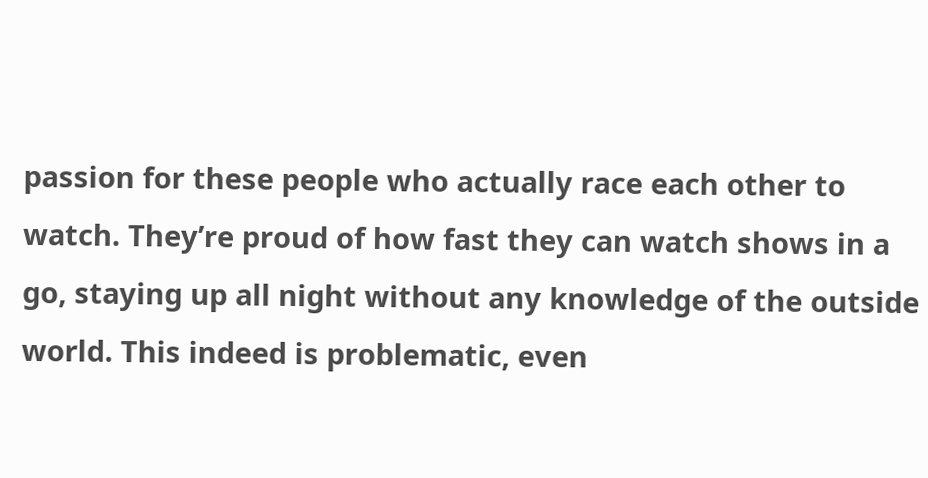passion for these people who actually race each other to watch. They’re proud of how fast they can watch shows in a go, staying up all night without any knowledge of the outside world. This indeed is problematic, even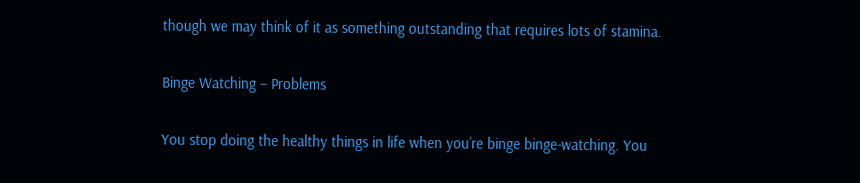though we may think of it as something outstanding that requires lots of stamina.

Binge Watching – Problems

You stop doing the healthy things in life when you’re binge binge-watching. You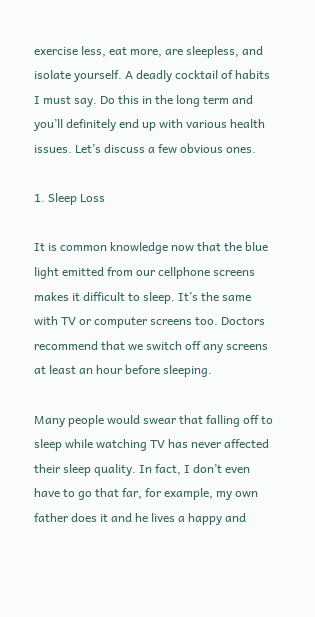exercise less, eat more, are sleepless, and isolate yourself. A deadly cocktail of habits I must say. Do this in the long term and you’ll definitely end up with various health issues. Let’s discuss a few obvious ones.

1. Sleep Loss

It is common knowledge now that the blue light emitted from our cellphone screens makes it difficult to sleep. It’s the same with TV or computer screens too. Doctors recommend that we switch off any screens at least an hour before sleeping.

Many people would swear that falling off to sleep while watching TV has never affected their sleep quality. In fact, I don’t even have to go that far, for example, my own father does it and he lives a happy and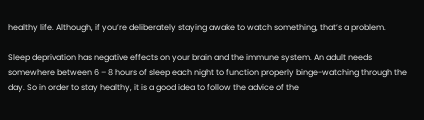healthy life. Although, if you’re deliberately staying awake to watch something, that’s a problem.

Sleep deprivation has negative effects on your brain and the immune system. An adult needs somewhere between 6 – 8 hours of sleep each night to function properly binge-watching through the day. So in order to stay healthy, it is a good idea to follow the advice of the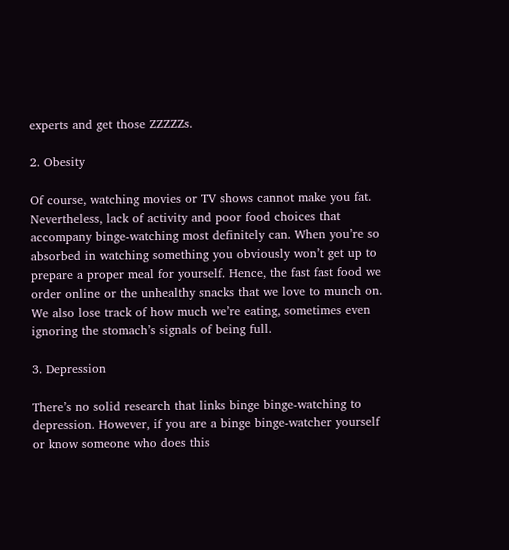experts and get those ZZZZZs.

2. Obesity

Of course, watching movies or TV shows cannot make you fat. Nevertheless, lack of activity and poor food choices that accompany binge-watching most definitely can. When you’re so absorbed in watching something you obviously won’t get up to prepare a proper meal for yourself. Hence, the fast fast food we order online or the unhealthy snacks that we love to munch on. We also lose track of how much we’re eating, sometimes even ignoring the stomach’s signals of being full.

3. Depression

There’s no solid research that links binge binge-watching to depression. However, if you are a binge binge-watcher yourself or know someone who does this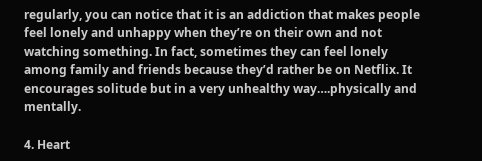regularly, you can notice that it is an addiction that makes people feel lonely and unhappy when they’re on their own and not watching something. In fact, sometimes they can feel lonely among family and friends because they’d rather be on Netflix. It encourages solitude but in a very unhealthy way….physically and mentally.

4. Heart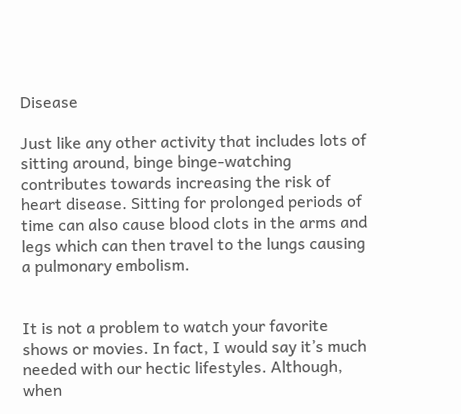Disease

Just like any other activity that includes lots of sitting around, binge binge-watching contributes towards increasing the risk of heart disease. Sitting for prolonged periods of time can also cause blood clots in the arms and legs which can then travel to the lungs causing a pulmonary embolism.


It is not a problem to watch your favorite shows or movies. In fact, I would say it’s much needed with our hectic lifestyles. Although, when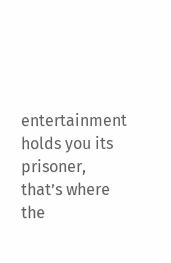entertainment holds you its prisoner, that’s where the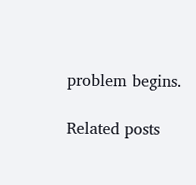problem begins.

Related posts